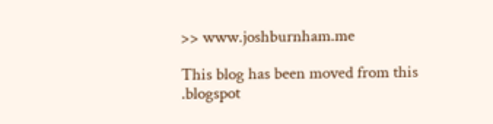>> www.joshburnham.me

This blog has been moved from this .blogspot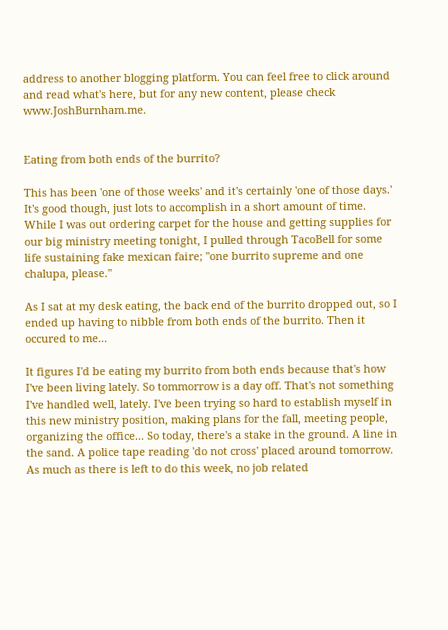address to another blogging platform. You can feel free to click around and read what's here, but for any new content, please check www.JoshBurnham.me.


Eating from both ends of the burrito?

This has been 'one of those weeks' and it's certainly 'one of those days.' It's good though, just lots to accomplish in a short amount of time. While I was out ordering carpet for the house and getting supplies for our big ministry meeting tonight, I pulled through TacoBell for some life sustaining fake mexican faire; "one burrito supreme and one chalupa, please."

As I sat at my desk eating, the back end of the burrito dropped out, so I ended up having to nibble from both ends of the burrito. Then it occured to me...

It figures I'd be eating my burrito from both ends because that's how I've been living lately. So tommorrow is a day off. That's not something I've handled well, lately. I've been trying so hard to establish myself in this new ministry position, making plans for the fall, meeting people, organizing the office... So today, there's a stake in the ground. A line in the sand. A police tape reading 'do not cross' placed around tomorrow. As much as there is left to do this week, no job related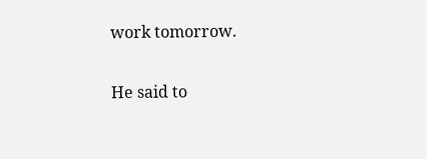work tomorrow.

He said to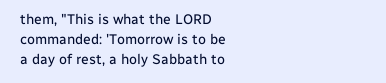them, "This is what the LORD commanded: 'Tomorrow is to be a day of rest, a holy Sabbath to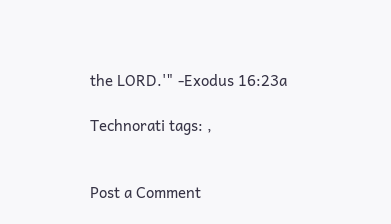the LORD.'" -Exodus 16:23a

Technorati tags: ,


Post a Comment